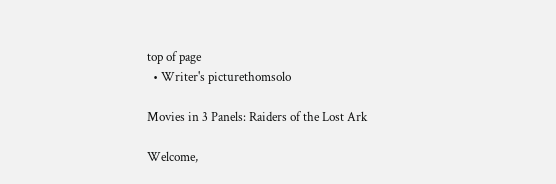top of page
  • Writer's picturethomsolo

Movies in 3 Panels: Raiders of the Lost Ark

Welcome,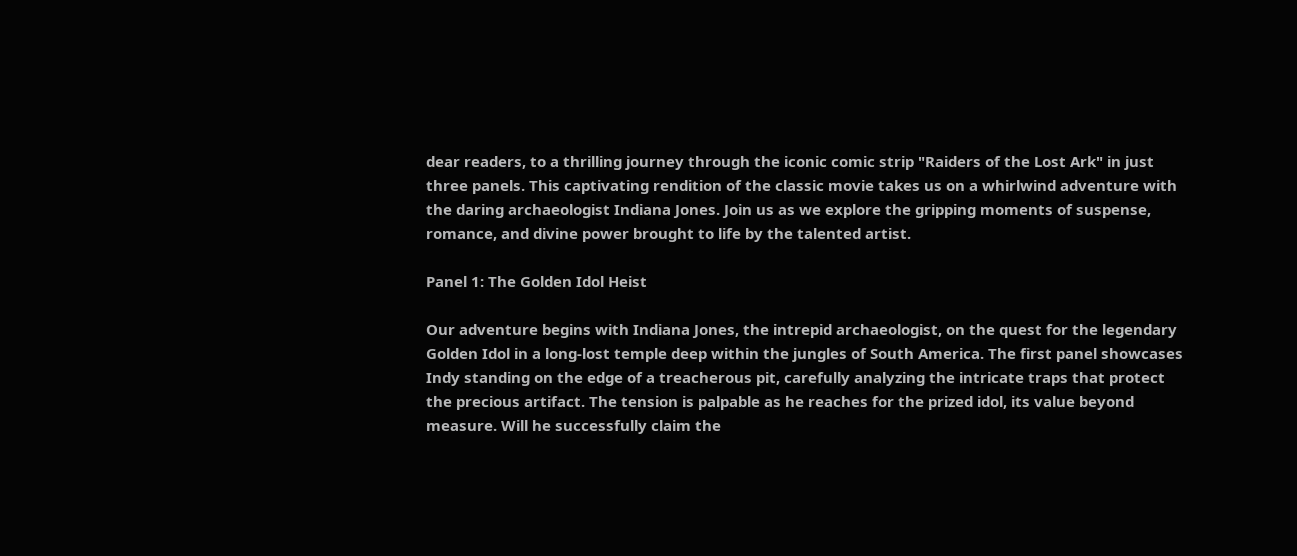dear readers, to a thrilling journey through the iconic comic strip "Raiders of the Lost Ark" in just three panels. This captivating rendition of the classic movie takes us on a whirlwind adventure with the daring archaeologist Indiana Jones. Join us as we explore the gripping moments of suspense, romance, and divine power brought to life by the talented artist.

Panel 1: The Golden Idol Heist

Our adventure begins with Indiana Jones, the intrepid archaeologist, on the quest for the legendary Golden Idol in a long-lost temple deep within the jungles of South America. The first panel showcases Indy standing on the edge of a treacherous pit, carefully analyzing the intricate traps that protect the precious artifact. The tension is palpable as he reaches for the prized idol, its value beyond measure. Will he successfully claim the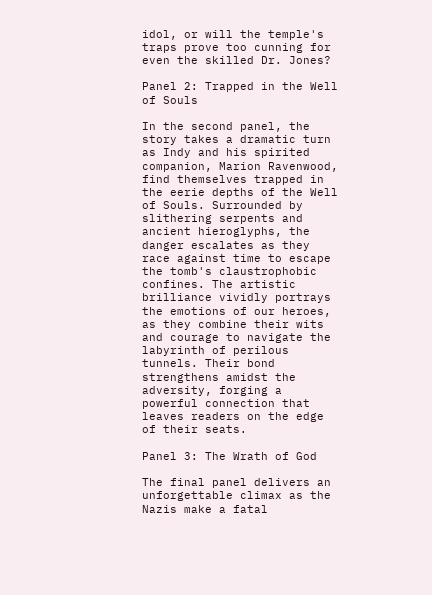idol, or will the temple's traps prove too cunning for even the skilled Dr. Jones?

Panel 2: Trapped in the Well of Souls

In the second panel, the story takes a dramatic turn as Indy and his spirited companion, Marion Ravenwood, find themselves trapped in the eerie depths of the Well of Souls. Surrounded by slithering serpents and ancient hieroglyphs, the danger escalates as they race against time to escape the tomb's claustrophobic confines. The artistic brilliance vividly portrays the emotions of our heroes, as they combine their wits and courage to navigate the labyrinth of perilous tunnels. Their bond strengthens amidst the adversity, forging a powerful connection that leaves readers on the edge of their seats.

Panel 3: The Wrath of God

The final panel delivers an unforgettable climax as the Nazis make a fatal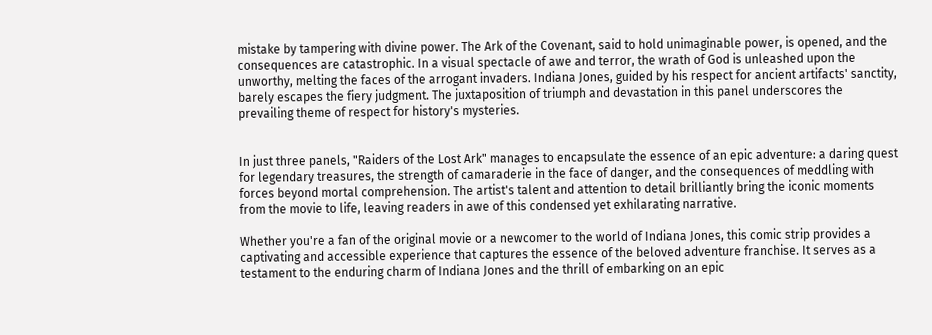mistake by tampering with divine power. The Ark of the Covenant, said to hold unimaginable power, is opened, and the consequences are catastrophic. In a visual spectacle of awe and terror, the wrath of God is unleashed upon the unworthy, melting the faces of the arrogant invaders. Indiana Jones, guided by his respect for ancient artifacts' sanctity, barely escapes the fiery judgment. The juxtaposition of triumph and devastation in this panel underscores the prevailing theme of respect for history's mysteries.


In just three panels, "Raiders of the Lost Ark" manages to encapsulate the essence of an epic adventure: a daring quest for legendary treasures, the strength of camaraderie in the face of danger, and the consequences of meddling with forces beyond mortal comprehension. The artist's talent and attention to detail brilliantly bring the iconic moments from the movie to life, leaving readers in awe of this condensed yet exhilarating narrative.

Whether you're a fan of the original movie or a newcomer to the world of Indiana Jones, this comic strip provides a captivating and accessible experience that captures the essence of the beloved adventure franchise. It serves as a testament to the enduring charm of Indiana Jones and the thrill of embarking on an epic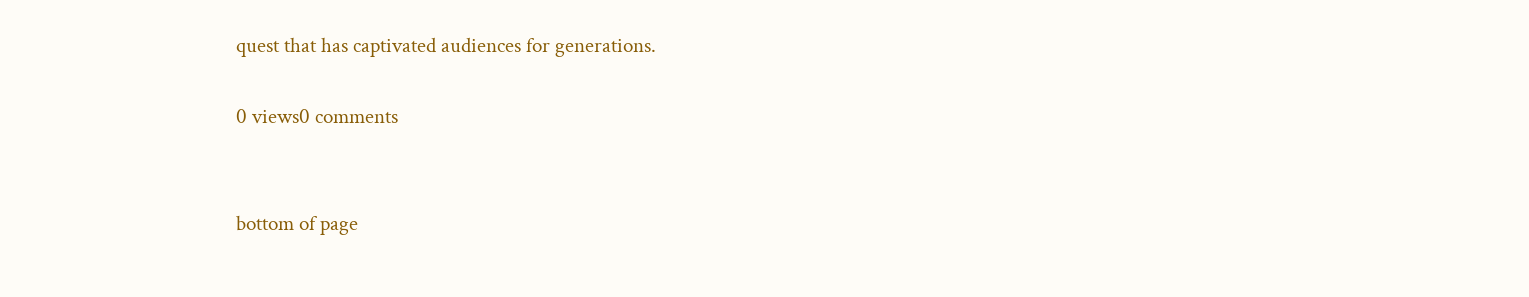quest that has captivated audiences for generations.

0 views0 comments


bottom of page